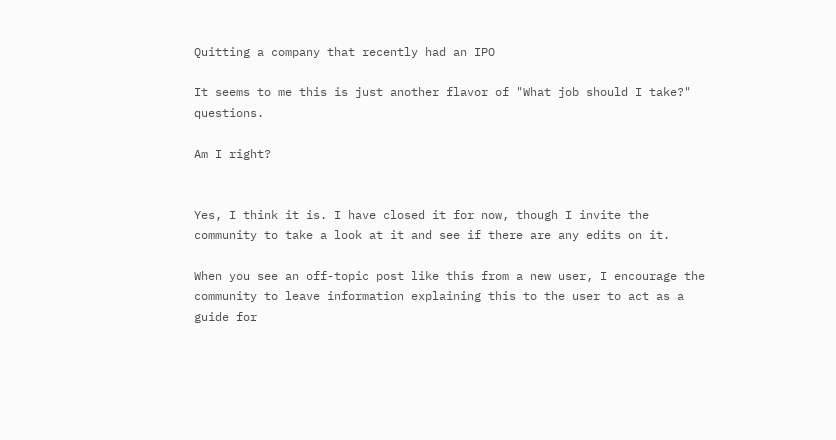Quitting a company that recently had an IPO

It seems to me this is just another flavor of "What job should I take?" questions.

Am I right?


Yes, I think it is. I have closed it for now, though I invite the community to take a look at it and see if there are any edits on it.

When you see an off-topic post like this from a new user, I encourage the community to leave information explaining this to the user to act as a guide for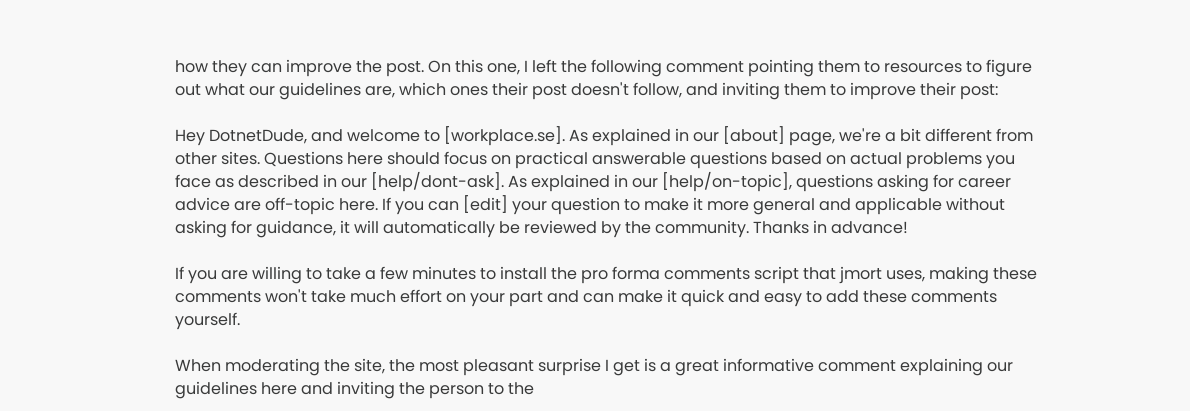how they can improve the post. On this one, I left the following comment pointing them to resources to figure out what our guidelines are, which ones their post doesn't follow, and inviting them to improve their post:

Hey DotnetDude, and welcome to [workplace.se]. As explained in our [about] page, we're a bit different from other sites. Questions here should focus on practical answerable questions based on actual problems you face as described in our [help/dont-ask]. As explained in our [help/on-topic], questions asking for career advice are off-topic here. If you can [edit] your question to make it more general and applicable without asking for guidance, it will automatically be reviewed by the community. Thanks in advance!

If you are willing to take a few minutes to install the pro forma comments script that jmort uses, making these comments won't take much effort on your part and can make it quick and easy to add these comments yourself.

When moderating the site, the most pleasant surprise I get is a great informative comment explaining our guidelines here and inviting the person to the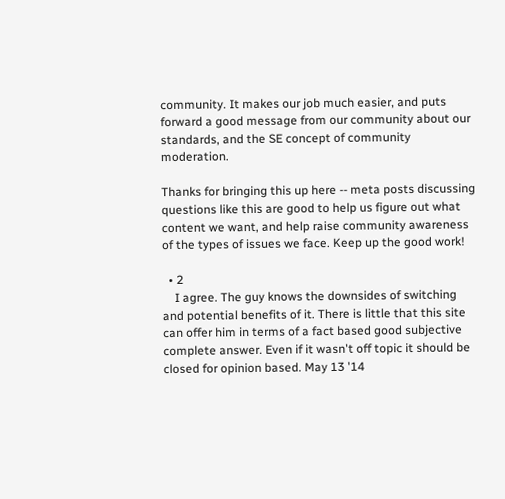community. It makes our job much easier, and puts forward a good message from our community about our standards, and the SE concept of community moderation.

Thanks for bringing this up here -- meta posts discussing questions like this are good to help us figure out what content we want, and help raise community awareness of the types of issues we face. Keep up the good work!

  • 2
    I agree. The guy knows the downsides of switching and potential benefits of it. There is little that this site can offer him in terms of a fact based good subjective complete answer. Even if it wasn't off topic it should be closed for opinion based. May 13 '14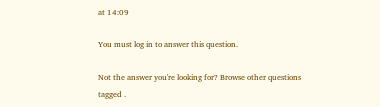at 14:09

You must log in to answer this question.

Not the answer you're looking for? Browse other questions tagged .